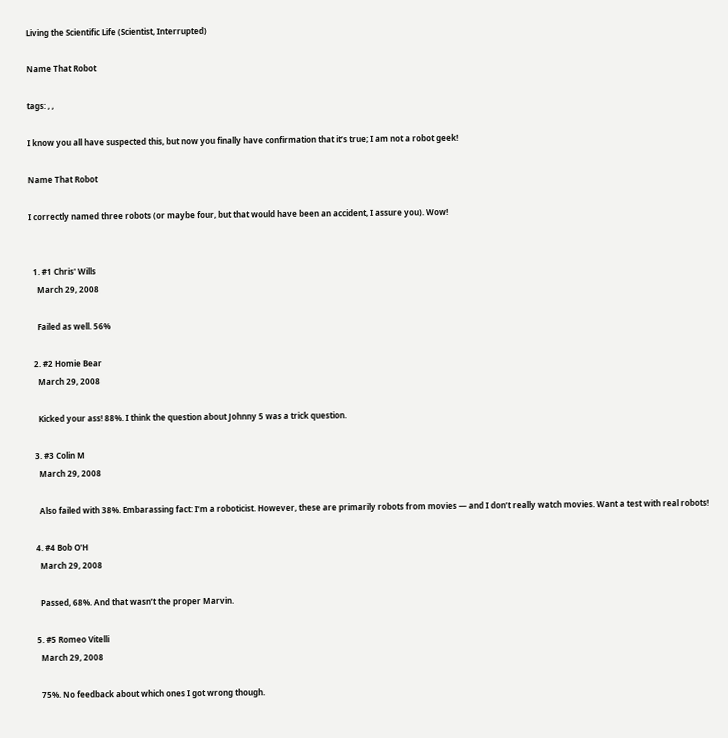Living the Scientific Life (Scientist, Interrupted)

Name That Robot

tags: , ,

I know you all have suspected this, but now you finally have confirmation that it’s true; I am not a robot geek!

Name That Robot

I correctly named three robots (or maybe four, but that would have been an accident, I assure you). Wow!


  1. #1 Chris' Wills
    March 29, 2008

    Failed as well. 56%

  2. #2 Homie Bear
    March 29, 2008

    Kicked your ass! 88%. I think the question about Johnny 5 was a trick question.

  3. #3 Colin M
    March 29, 2008

    Also failed with 38%. Embarassing fact: I’m a roboticist. However, these are primarily robots from movies — and I don’t really watch movies. Want a test with real robots!

  4. #4 Bob O'H
    March 29, 2008

    Passed, 68%. And that wasn’t the proper Marvin.

  5. #5 Romeo Vitelli
    March 29, 2008

    75%. No feedback about which ones I got wrong though.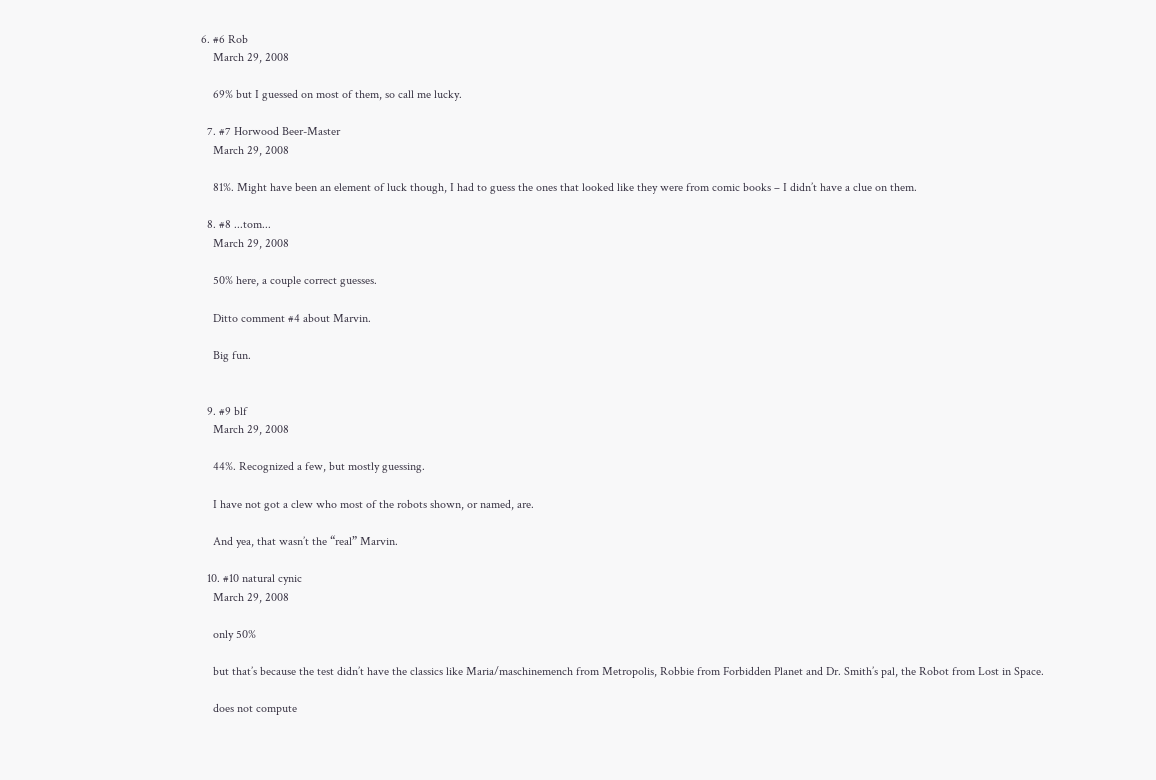6. #6 Rob
    March 29, 2008

    69% but I guessed on most of them, so call me lucky.

  7. #7 Horwood Beer-Master
    March 29, 2008

    81%. Might have been an element of luck though, I had to guess the ones that looked like they were from comic books – I didn’t have a clue on them.

  8. #8 ...tom...
    March 29, 2008

    50% here, a couple correct guesses.

    Ditto comment #4 about Marvin.

    Big fun.


  9. #9 blf
    March 29, 2008

    44%. Recognized a few, but mostly guessing.

    I have not got a clew who most of the robots shown, or named, are.

    And yea, that wasn’t the “real” Marvin.

  10. #10 natural cynic
    March 29, 2008

    only 50%

    but that’s because the test didn’t have the classics like Maria/maschinemench from Metropolis, Robbie from Forbidden Planet and Dr. Smith’s pal, the Robot from Lost in Space.

    does not compute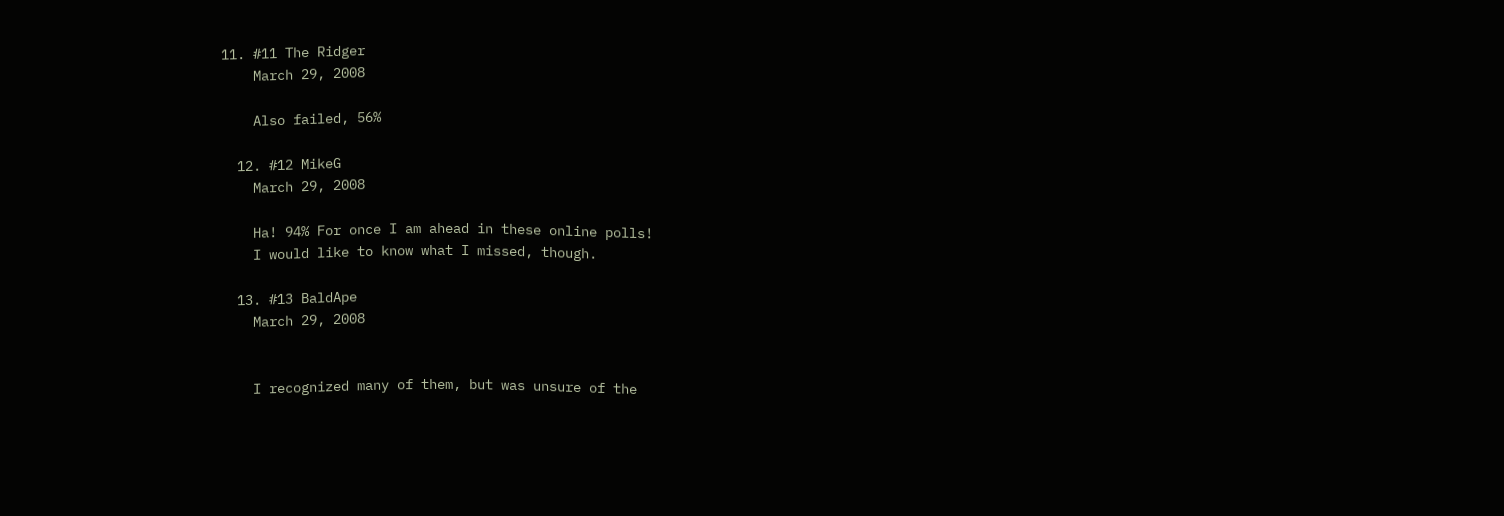11. #11 The Ridger
    March 29, 2008

    Also failed, 56%

  12. #12 MikeG
    March 29, 2008

    Ha! 94% For once I am ahead in these online polls!
    I would like to know what I missed, though.

  13. #13 BaldApe
    March 29, 2008


    I recognized many of them, but was unsure of the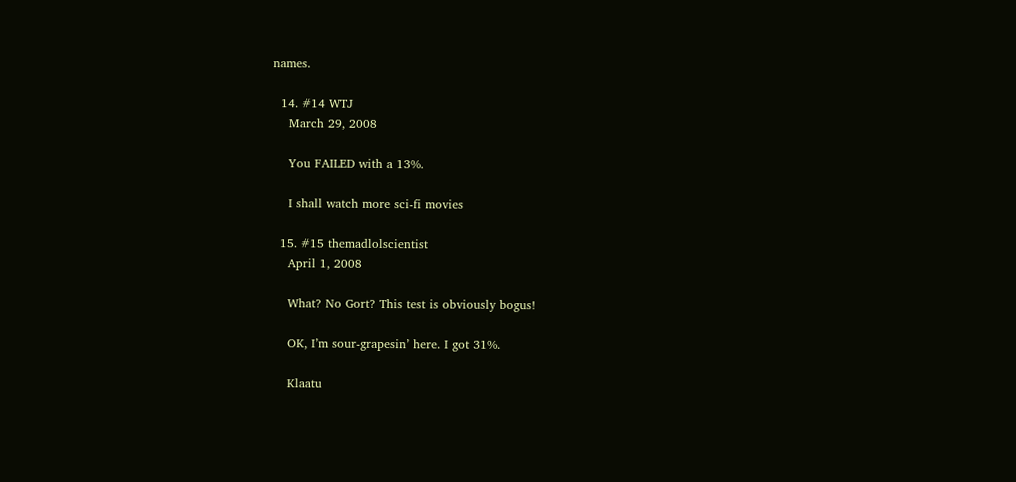names.

  14. #14 WTJ
    March 29, 2008

    You FAILED with a 13%.

    I shall watch more sci-fi movies

  15. #15 themadlolscientist
    April 1, 2008

    What? No Gort? This test is obviously bogus!

    OK, I’m sour-grapesin’ here. I got 31%.

    Klaatu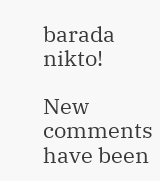barada nikto!

New comments have been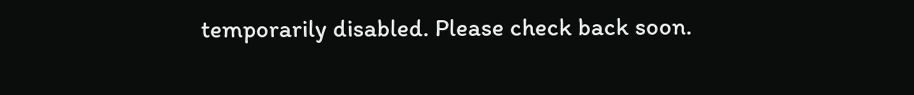temporarily disabled. Please check back soon.